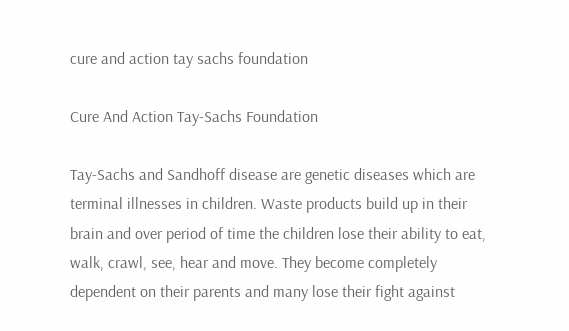cure and action tay sachs foundation

Cure And Action Tay-Sachs Foundation

Tay-Sachs and Sandhoff disease are genetic diseases which are terminal illnesses in children. Waste products build up in their brain and over period of time the children lose their ability to eat, walk, crawl, see, hear and move. They become completely dependent on their parents and many lose their fight against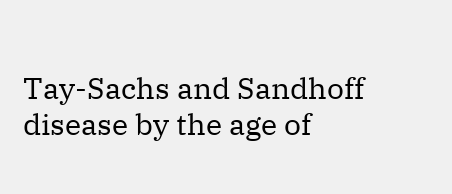Tay-Sachs and Sandhoff disease by the age of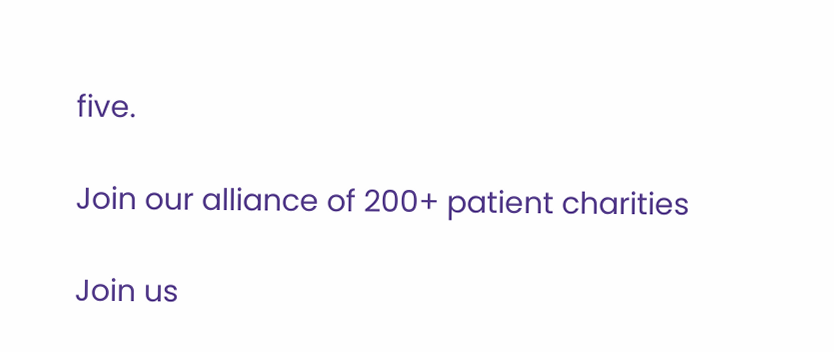five.

Join our alliance of 200+ patient charities

Join us